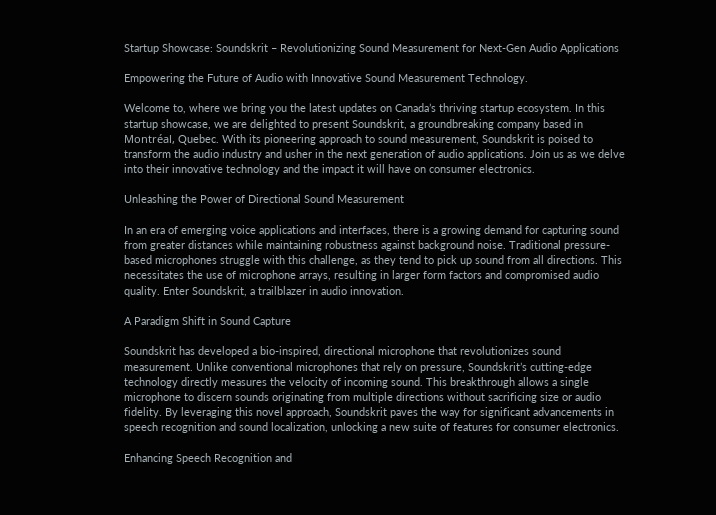Startup Showcase: Soundskrit – Revolutionizing Sound Measurement for Next-Gen Audio Applications

Empowering the Future of Audio with Innovative Sound Measurement Technology.

Welcome to, where we bring you the latest updates on Canada’s thriving startup ecosystem. In this startup showcase, we are delighted to present Soundskrit, a groundbreaking company based in Montréal, Quebec. With its pioneering approach to sound measurement, Soundskrit is poised to transform the audio industry and usher in the next generation of audio applications. Join us as we delve into their innovative technology and the impact it will have on consumer electronics.

Unleashing the Power of Directional Sound Measurement

In an era of emerging voice applications and interfaces, there is a growing demand for capturing sound from greater distances while maintaining robustness against background noise. Traditional pressure-based microphones struggle with this challenge, as they tend to pick up sound from all directions. This necessitates the use of microphone arrays, resulting in larger form factors and compromised audio quality. Enter Soundskrit, a trailblazer in audio innovation.

A Paradigm Shift in Sound Capture

Soundskrit has developed a bio-inspired, directional microphone that revolutionizes sound measurement. Unlike conventional microphones that rely on pressure, Soundskrit’s cutting-edge technology directly measures the velocity of incoming sound. This breakthrough allows a single microphone to discern sounds originating from multiple directions without sacrificing size or audio fidelity. By leveraging this novel approach, Soundskrit paves the way for significant advancements in speech recognition and sound localization, unlocking a new suite of features for consumer electronics.

Enhancing Speech Recognition and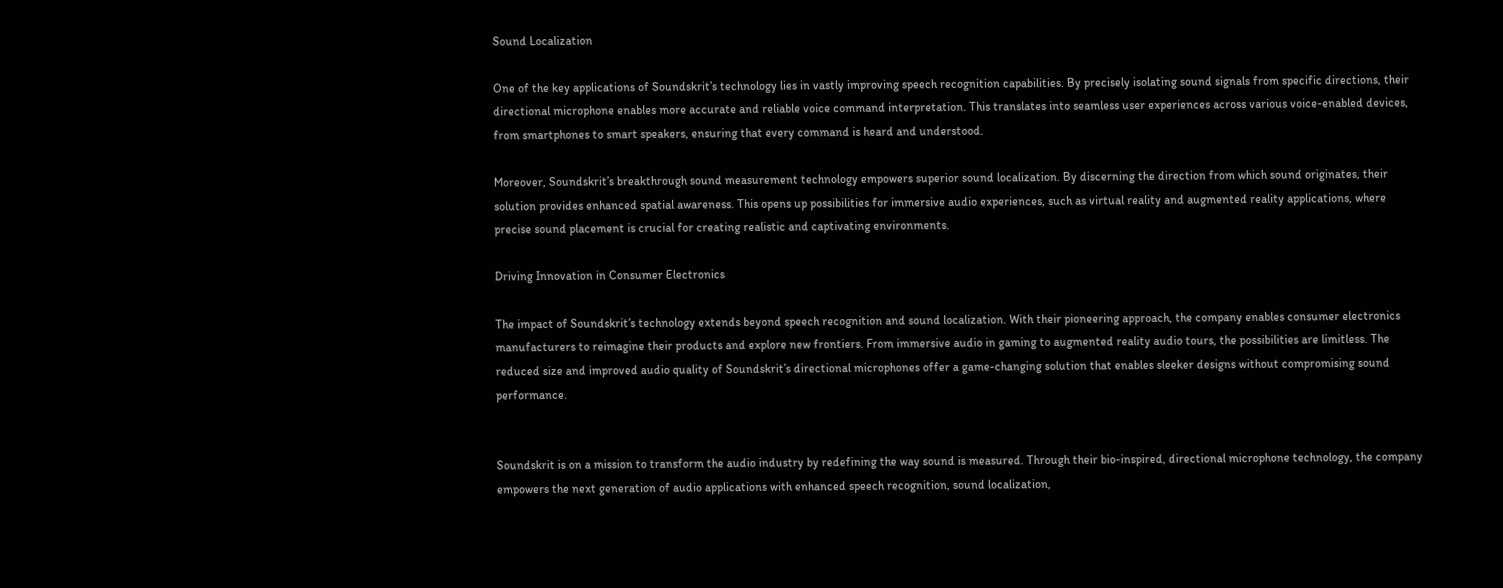Sound Localization

One of the key applications of Soundskrit’s technology lies in vastly improving speech recognition capabilities. By precisely isolating sound signals from specific directions, their directional microphone enables more accurate and reliable voice command interpretation. This translates into seamless user experiences across various voice-enabled devices, from smartphones to smart speakers, ensuring that every command is heard and understood.

Moreover, Soundskrit’s breakthrough sound measurement technology empowers superior sound localization. By discerning the direction from which sound originates, their solution provides enhanced spatial awareness. This opens up possibilities for immersive audio experiences, such as virtual reality and augmented reality applications, where precise sound placement is crucial for creating realistic and captivating environments.

Driving Innovation in Consumer Electronics

The impact of Soundskrit’s technology extends beyond speech recognition and sound localization. With their pioneering approach, the company enables consumer electronics manufacturers to reimagine their products and explore new frontiers. From immersive audio in gaming to augmented reality audio tours, the possibilities are limitless. The reduced size and improved audio quality of Soundskrit’s directional microphones offer a game-changing solution that enables sleeker designs without compromising sound performance.


Soundskrit is on a mission to transform the audio industry by redefining the way sound is measured. Through their bio-inspired, directional microphone technology, the company empowers the next generation of audio applications with enhanced speech recognition, sound localization,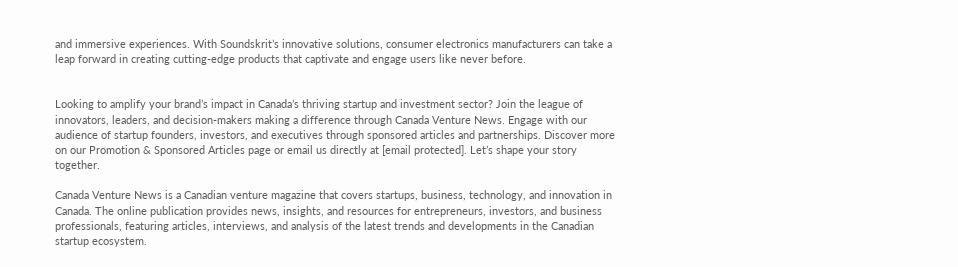and immersive experiences. With Soundskrit’s innovative solutions, consumer electronics manufacturers can take a leap forward in creating cutting-edge products that captivate and engage users like never before.


Looking to amplify your brand’s impact in Canada’s thriving startup and investment sector? Join the league of innovators, leaders, and decision-makers making a difference through Canada Venture News. Engage with our audience of startup founders, investors, and executives through sponsored articles and partnerships. Discover more on our Promotion & Sponsored Articles page or email us directly at [email protected]. Let’s shape your story together.

Canada Venture News is a Canadian venture magazine that covers startups, business, technology, and innovation in Canada. The online publication provides news, insights, and resources for entrepreneurs, investors, and business professionals, featuring articles, interviews, and analysis of the latest trends and developments in the Canadian startup ecosystem.